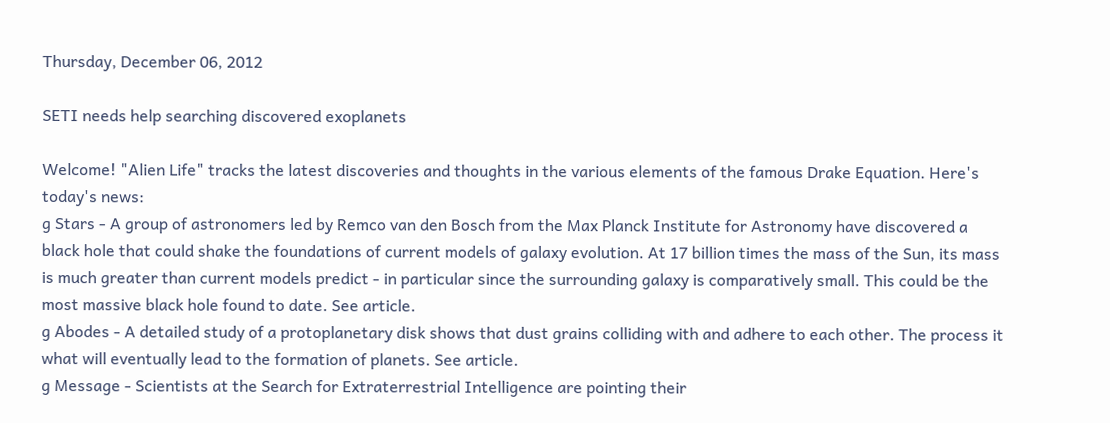Thursday, December 06, 2012

SETI needs help searching discovered exoplanets

Welcome! "Alien Life" tracks the latest discoveries and thoughts in the various elements of the famous Drake Equation. Here's today's news:
g Stars - A group of astronomers led by Remco van den Bosch from the Max Planck Institute for Astronomy have discovered a black hole that could shake the foundations of current models of galaxy evolution. At 17 billion times the mass of the Sun, its mass is much greater than current models predict - in particular since the surrounding galaxy is comparatively small. This could be the most massive black hole found to date. See article.
g Abodes - A detailed study of a protoplanetary disk shows that dust grains colliding with and adhere to each other. The process it what will eventually lead to the formation of planets. See article.
g Message - Scientists at the Search for Extraterrestrial Intelligence are pointing their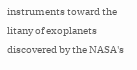instruments toward the litany of exoplanets discovered by the NASA's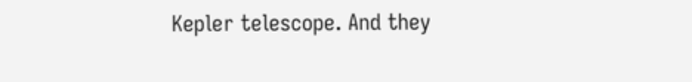Kepler telescope. And they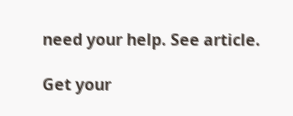need your help. See article.

Get your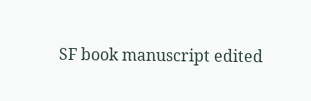SF book manuscript edited